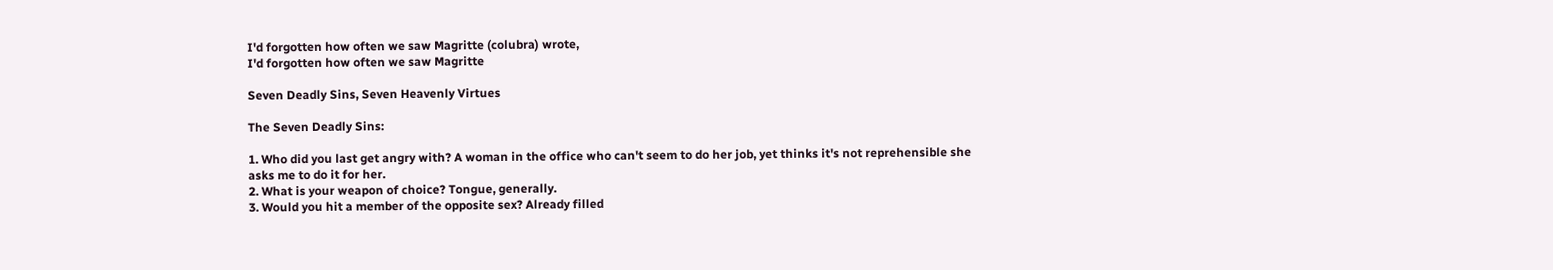I'd forgotten how often we saw Magritte (colubra) wrote,
I'd forgotten how often we saw Magritte

Seven Deadly Sins, Seven Heavenly Virtues

The Seven Deadly Sins:

1. Who did you last get angry with? A woman in the office who can't seem to do her job, yet thinks it's not reprehensible she asks me to do it for her.
2. What is your weapon of choice? Tongue, generally.
3. Would you hit a member of the opposite sex? Already filled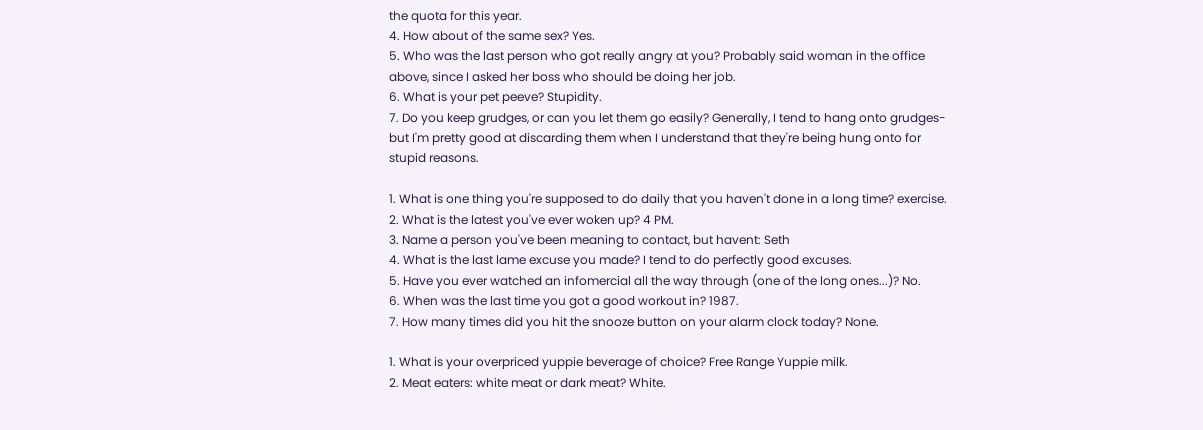the quota for this year.
4. How about of the same sex? Yes.
5. Who was the last person who got really angry at you? Probably said woman in the office above, since I asked her boss who should be doing her job.
6. What is your pet peeve? Stupidity.
7. Do you keep grudges, or can you let them go easily? Generally, I tend to hang onto grudges- but I'm pretty good at discarding them when I understand that they're being hung onto for stupid reasons.

1. What is one thing you're supposed to do daily that you haven't done in a long time? exercise.
2. What is the latest you've ever woken up? 4 PM.
3. Name a person you've been meaning to contact, but havent: Seth
4. What is the last lame excuse you made? I tend to do perfectly good excuses.
5. Have you ever watched an infomercial all the way through (one of the long ones...)? No.
6. When was the last time you got a good workout in? 1987.
7. How many times did you hit the snooze button on your alarm clock today? None.

1. What is your overpriced yuppie beverage of choice? Free Range Yuppie milk.
2. Meat eaters: white meat or dark meat? White.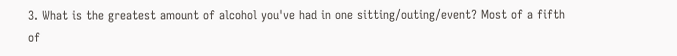3. What is the greatest amount of alcohol you've had in one sitting/outing/event? Most of a fifth of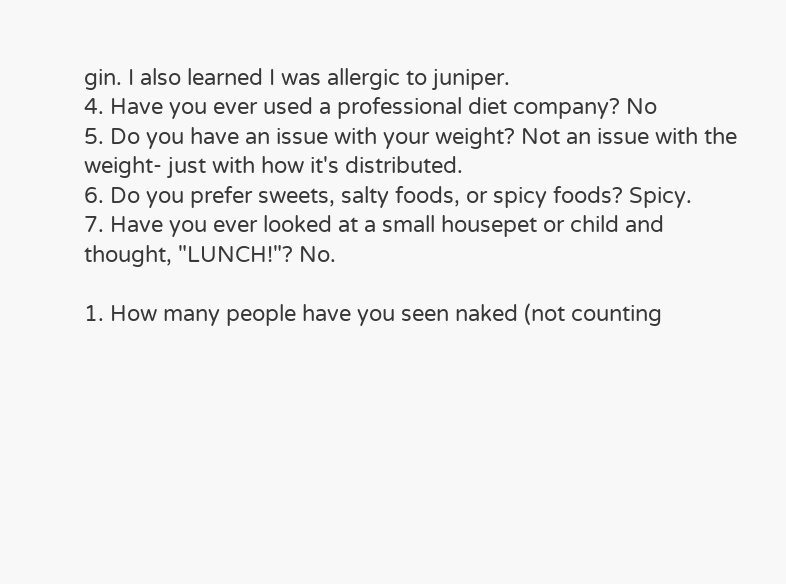gin. I also learned I was allergic to juniper.
4. Have you ever used a professional diet company? No
5. Do you have an issue with your weight? Not an issue with the weight- just with how it's distributed.
6. Do you prefer sweets, salty foods, or spicy foods? Spicy.
7. Have you ever looked at a small housepet or child and thought, "LUNCH!"? No.

1. How many people have you seen naked (not counting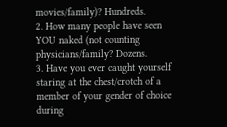movies/family)? Hundreds.
2. How many people have seen YOU naked (not counting physicians/family? Dozens.
3. Have you ever caught yourself staring at the chest/crotch of a member of your gender of choice during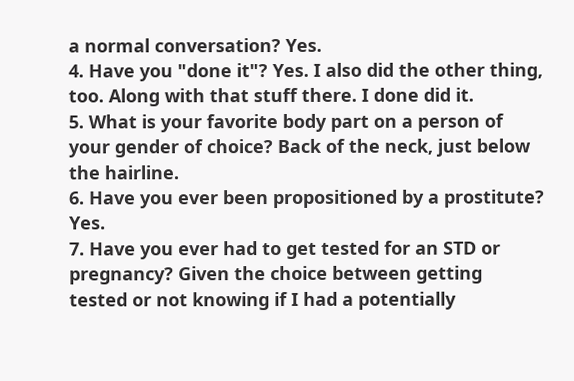a normal conversation? Yes.
4. Have you "done it"? Yes. I also did the other thing, too. Along with that stuff there. I done did it.
5. What is your favorite body part on a person of your gender of choice? Back of the neck, just below the hairline.
6. Have you ever been propositioned by a prostitute? Yes.
7. Have you ever had to get tested for an STD or pregnancy? Given the choice between getting tested or not knowing if I had a potentially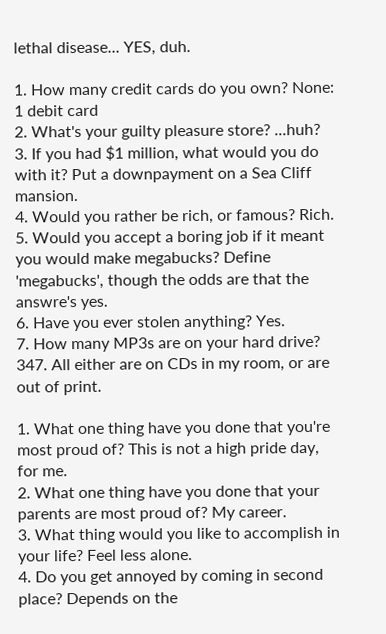lethal disease... YES, duh.

1. How many credit cards do you own? None: 1 debit card
2. What's your guilty pleasure store? ...huh?
3. If you had $1 million, what would you do with it? Put a downpayment on a Sea Cliff mansion.
4. Would you rather be rich, or famous? Rich.
5. Would you accept a boring job if it meant you would make megabucks? Define 'megabucks', though the odds are that the answre's yes.
6. Have you ever stolen anything? Yes.
7. How many MP3s are on your hard drive? 347. All either are on CDs in my room, or are out of print.

1. What one thing have you done that you're most proud of? This is not a high pride day, for me.
2. What one thing have you done that your parents are most proud of? My career.
3. What thing would you like to accomplish in your life? Feel less alone.
4. Do you get annoyed by coming in second place? Depends on the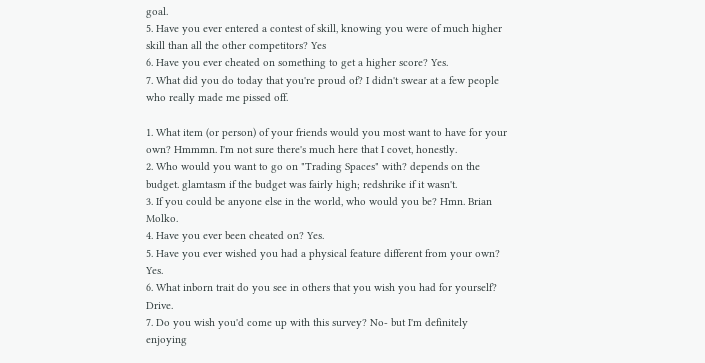goal.
5. Have you ever entered a contest of skill, knowing you were of much higher skill than all the other competitors? Yes
6. Have you ever cheated on something to get a higher score? Yes.
7. What did you do today that you're proud of? I didn't swear at a few people who really made me pissed off.

1. What item (or person) of your friends would you most want to have for your own? Hmmmn. I'm not sure there's much here that I covet, honestly.
2. Who would you want to go on "Trading Spaces" with? depends on the budget. glamtasm if the budget was fairly high; redshrike if it wasn't.
3. If you could be anyone else in the world, who would you be? Hmn. Brian Molko.
4. Have you ever been cheated on? Yes.
5. Have you ever wished you had a physical feature different from your own? Yes.
6. What inborn trait do you see in others that you wish you had for yourself? Drive.
7. Do you wish you'd come up with this survey? No- but I'm definitely enjoying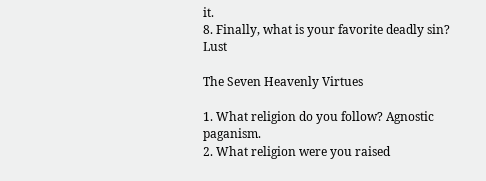it.
8. Finally, what is your favorite deadly sin? Lust

The Seven Heavenly Virtues

1. What religion do you follow? Agnostic paganism.
2. What religion were you raised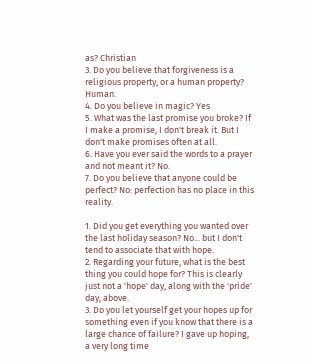as? Christian
3. Do you believe that forgiveness is a religious property, or a human property? Human.
4. Do you believe in magic? Yes
5. What was the last promise you broke? If I make a promise, I don't break it. But I don't make promises often at all.
6. Have you ever said the words to a prayer and not meant it? No.
7. Do you believe that anyone could be perfect? No: perfection has no place in this reality.

1. Did you get everything you wanted over the last holiday season? No... but I don't tend to associate that with hope.
2. Regarding your future, what is the best thing you could hope for? This is clearly just not a 'hope' day, along with the 'pride' day, above.
3. Do you let yourself get your hopes up for something even if you know that there is a large chance of failure? I gave up hoping, a very long time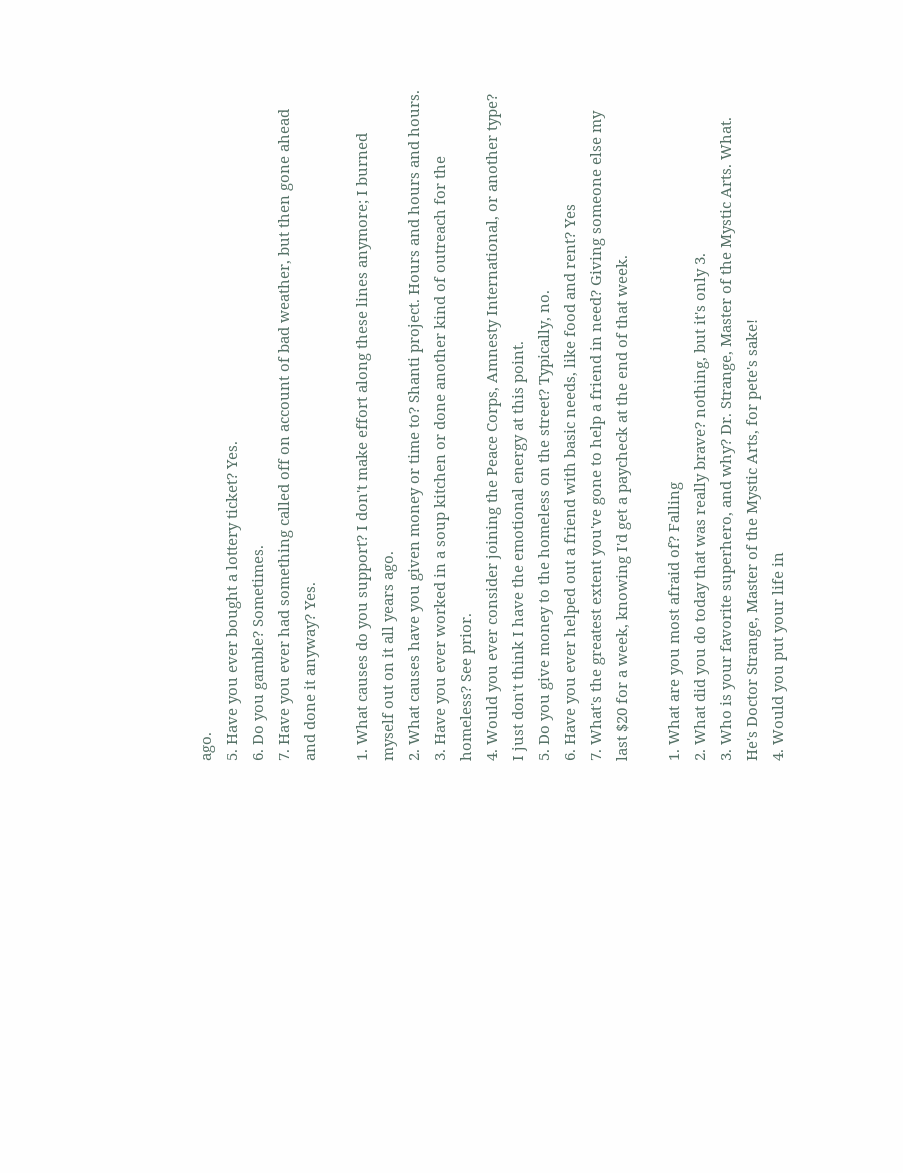ago.
5. Have you ever bought a lottery ticket? Yes.
6. Do you gamble? Sometimes.
7. Have you ever had something called off on account of bad weather, but then gone ahead and done it anyway? Yes.

1. What causes do you support? I don't make effort along these lines anymore; I burned myself out on it all years ago.
2. What causes have you given money or time to? Shanti project. Hours and hours and hours.
3. Have you ever worked in a soup kitchen or done another kind of outreach for the homeless? See prior.
4. Would you ever consider joining the Peace Corps, Amnesty International, or another type? I just don't think I have the emotional energy at this point.
5. Do you give money to the homeless on the street? Typically, no.
6. Have you ever helped out a friend with basic needs, like food and rent? Yes
7. What's the greatest extent you've gone to help a friend in need? Giving someone else my last $20 for a week, knowing I'd get a paycheck at the end of that week.

1. What are you most afraid of? Falling
2. What did you do today that was really brave? nothing, but it's only 3.
3. Who is your favorite superhero, and why? Dr. Strange, Master of the Mystic Arts. What. He's Doctor Strange, Master of the Mystic Arts, for pete's sake!
4. Would you put your life in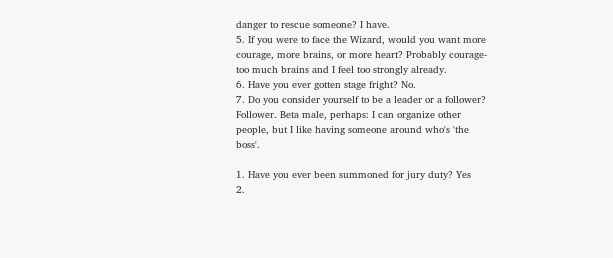danger to rescue someone? I have.
5. If you were to face the Wizard, would you want more courage, more brains, or more heart? Probably courage- too much brains and I feel too strongly already.
6. Have you ever gotten stage fright? No.
7. Do you consider yourself to be a leader or a follower? Follower. Beta male, perhaps: I can organize other people, but I like having someone around who's 'the boss'.

1. Have you ever been summoned for jury duty? Yes
2.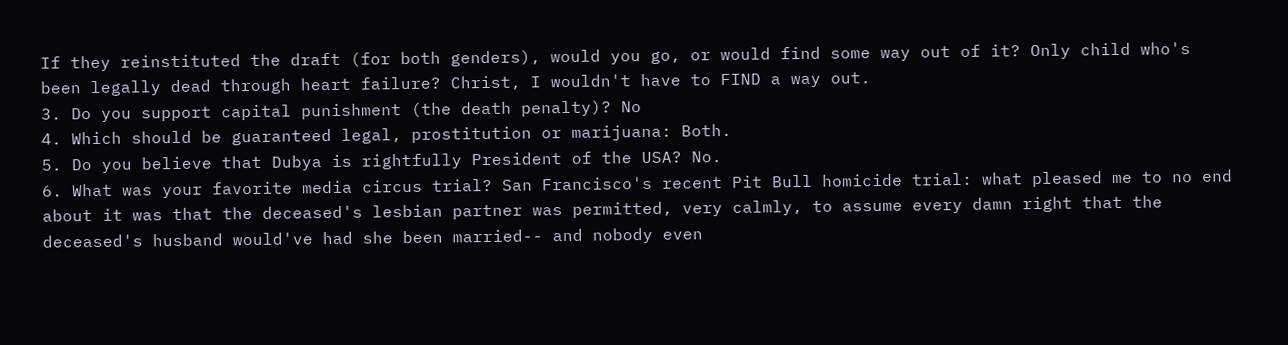If they reinstituted the draft (for both genders), would you go, or would find some way out of it? Only child who's been legally dead through heart failure? Christ, I wouldn't have to FIND a way out.
3. Do you support capital punishment (the death penalty)? No
4. Which should be guaranteed legal, prostitution or marijuana: Both.
5. Do you believe that Dubya is rightfully President of the USA? No.
6. What was your favorite media circus trial? San Francisco's recent Pit Bull homicide trial: what pleased me to no end about it was that the deceased's lesbian partner was permitted, very calmly, to assume every damn right that the deceased's husband would've had she been married-- and nobody even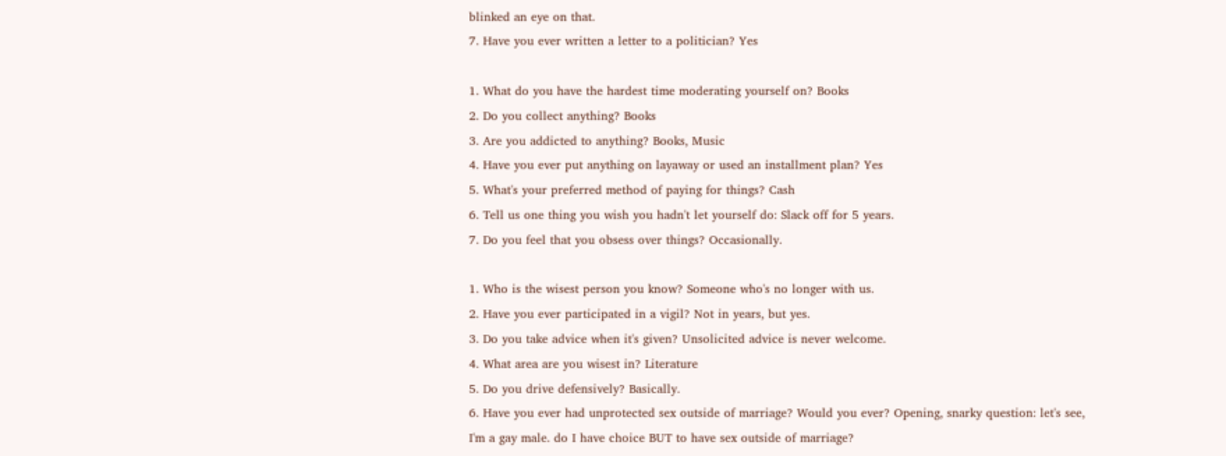blinked an eye on that.
7. Have you ever written a letter to a politician? Yes

1. What do you have the hardest time moderating yourself on? Books
2. Do you collect anything? Books
3. Are you addicted to anything? Books, Music
4. Have you ever put anything on layaway or used an installment plan? Yes
5. What's your preferred method of paying for things? Cash
6. Tell us one thing you wish you hadn't let yourself do: Slack off for 5 years.
7. Do you feel that you obsess over things? Occasionally.

1. Who is the wisest person you know? Someone who's no longer with us.
2. Have you ever participated in a vigil? Not in years, but yes.
3. Do you take advice when it's given? Unsolicited advice is never welcome.
4. What area are you wisest in? Literature
5. Do you drive defensively? Basically.
6. Have you ever had unprotected sex outside of marriage? Would you ever? Opening, snarky question: let's see, I'm a gay male. do I have choice BUT to have sex outside of marriage?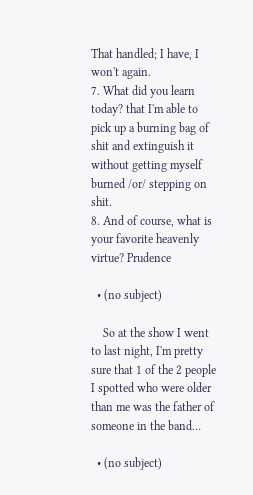That handled; I have, I won't again.
7. What did you learn today? that I'm able to pick up a burning bag of shit and extinguish it without getting myself burned /or/ stepping on shit.
8. And of course, what is your favorite heavenly virtue? Prudence

  • (no subject)

    So at the show I went to last night, I'm pretty sure that 1 of the 2 people I spotted who were older than me was the father of someone in the band…

  • (no subject)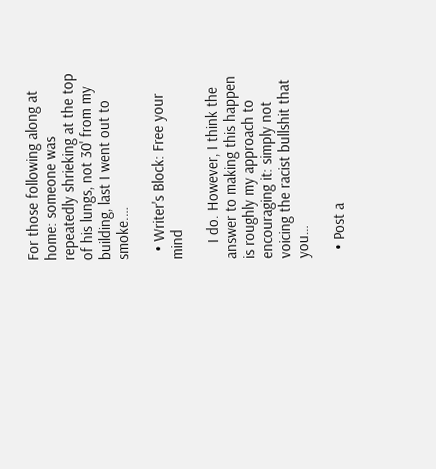For those following along at home: someone was repeatedly shrieking at the top of his lungs, not 30' from my building, last I went out to smoke.…

  • Writer's Block: Free your mind

    I do. However, I think the answer to making this happen is roughly my approach to encouraging it: simply not voicing the racist bullshit that you…

  • Post a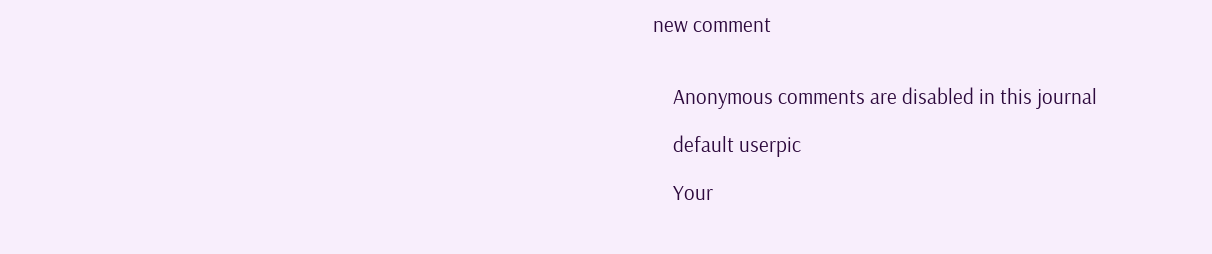new comment


    Anonymous comments are disabled in this journal

    default userpic

    Your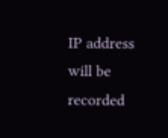IP address will be recorded